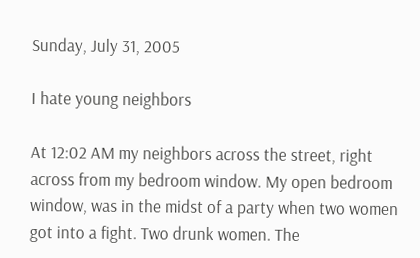Sunday, July 31, 2005

I hate young neighbors

At 12:02 AM my neighbors across the street, right across from my bedroom window. My open bedroom window, was in the midst of a party when two women got into a fight. Two drunk women. The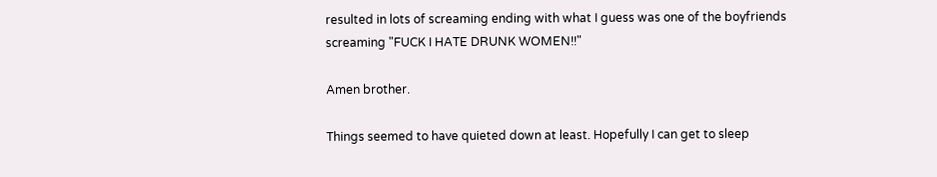resulted in lots of screaming ending with what I guess was one of the boyfriends screaming "FUCK I HATE DRUNK WOMEN!!"

Amen brother.

Things seemed to have quieted down at least. Hopefully I can get to sleep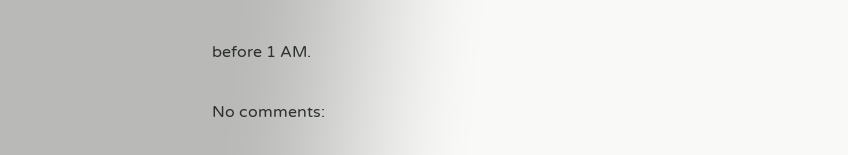before 1 AM.

No comments: